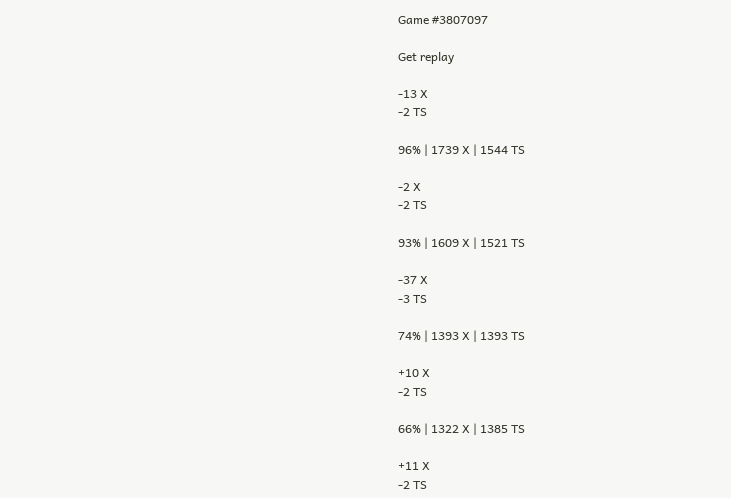Game #3807097

Get replay

-13 X
-2 TS

96% | 1739 X | 1544 TS

-2 X
-2 TS

93% | 1609 X | 1521 TS

-37 X
-3 TS

74% | 1393 X | 1393 TS

+10 X
-2 TS

66% | 1322 X | 1385 TS

+11 X
-2 TS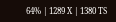64% | 1289 X | 1380 TS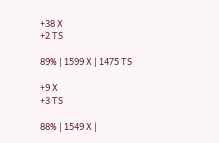+38 X
+2 TS

89% | 1599 X | 1475 TS

+9 X
+3 TS

88% | 1549 X |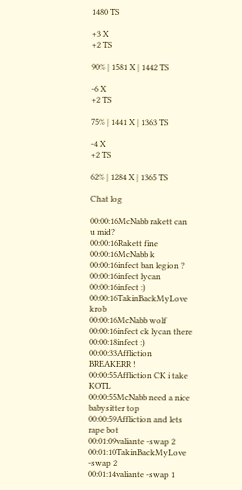1480 TS

+3 X
+2 TS

90% | 1581 X | 1442 TS

-6 X
+2 TS

75% | 1441 X | 1363 TS

-4 X
+2 TS

62% | 1284 X | 1365 TS

Chat log

00:00:16McNabb rakett can u mid?
00:00:16Rakett fine
00:00:16McNabb k
00:00:16infect ban legion ?
00:00:16infect lycan
00:00:16infect :)
00:00:16TakinBackMyLove krob
00:00:16McNabb wolf
00:00:16infect ck lycan there
00:00:18infect :)
00:00:33Affliction BREAKERR !
00:00:55Affliction CK i take KOTL
00:00:55McNabb need a nice babysitter top
00:00:59Affliction and lets rape bot
00:01:09valiante -swap 2
00:01:10TakinBackMyLove -swap 2
00:01:14valiante -swap 1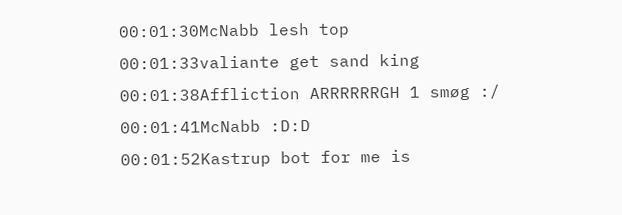00:01:30McNabb lesh top
00:01:33valiante get sand king
00:01:38Affliction ARRRRRRGH 1 smøg :/
00:01:41McNabb :D:D
00:01:52Kastrup bot for me is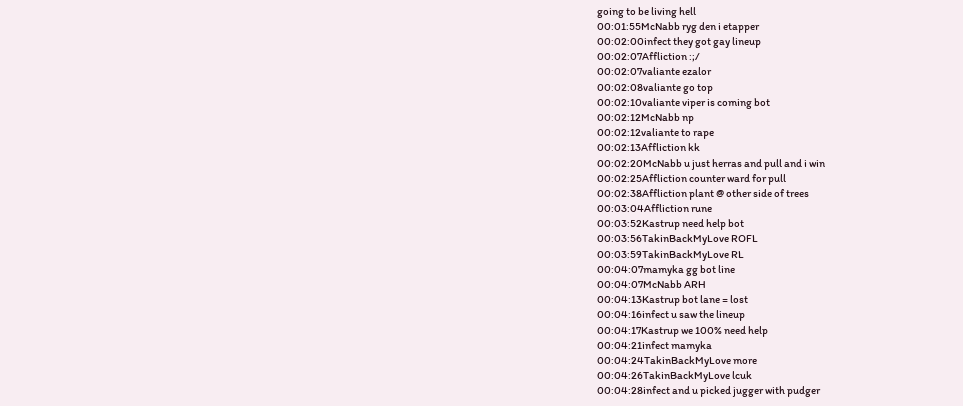going to be living hell
00:01:55McNabb ryg den i etapper
00:02:00infect they got gay lineup
00:02:07Affliction :;/
00:02:07valiante ezalor
00:02:08valiante go top
00:02:10valiante viper is coming bot
00:02:12McNabb np
00:02:12valiante to rape
00:02:13Affliction kk
00:02:20McNabb u just herras and pull and i win
00:02:25Affliction counter ward for pull
00:02:38Affliction plant @ other side of trees
00:03:04Affliction rune
00:03:52Kastrup need help bot
00:03:56TakinBackMyLove ROFL
00:03:59TakinBackMyLove RL
00:04:07mamyka gg bot line
00:04:07McNabb ARH
00:04:13Kastrup bot lane = lost
00:04:16infect u saw the lineup
00:04:17Kastrup we 100% need help
00:04:21infect mamyka
00:04:24TakinBackMyLove more
00:04:26TakinBackMyLove lcuk
00:04:28infect and u picked jugger with pudger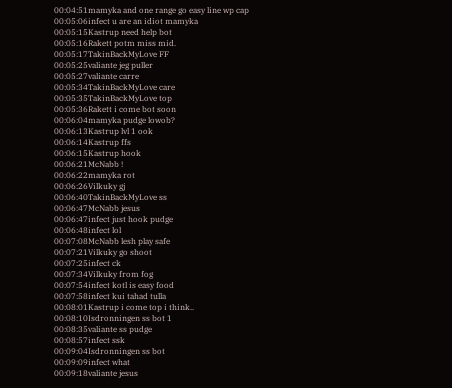00:04:51mamyka and one range go easy line wp cap
00:05:06infect u are an idiot mamyka
00:05:15Kastrup need help bot
00:05:16Rakett potm miss mid.
00:05:17TakinBackMyLove FF
00:05:25valiante jeg puller
00:05:27valiante carre
00:05:34TakinBackMyLove care
00:05:35TakinBackMyLove top
00:05:36Rakett i come bot soon
00:06:04mamyka pudge lowob?
00:06:13Kastrup lvl 1 ook
00:06:14Kastrup ffs
00:06:15Kastrup hook
00:06:21McNabb !
00:06:22mamyka rot
00:06:26Vilkuky gj
00:06:40TakinBackMyLove ss
00:06:47McNabb jesus
00:06:47infect just hook pudge
00:06:48infect lol
00:07:08McNabb lesh play safe
00:07:21Vilkuky go shoot
00:07:25infect ck
00:07:34Vilkuky from fog
00:07:54infect kotl is easy food
00:07:58infect kui tahad tulla
00:08:01Kastrup i come top i think..
00:08:10Isdronningen ss bot 1
00:08:35valiante ss pudge
00:08:57infect ssk
00:09:04Isdronningen ss bot
00:09:09infect what
00:09:18valiante jesus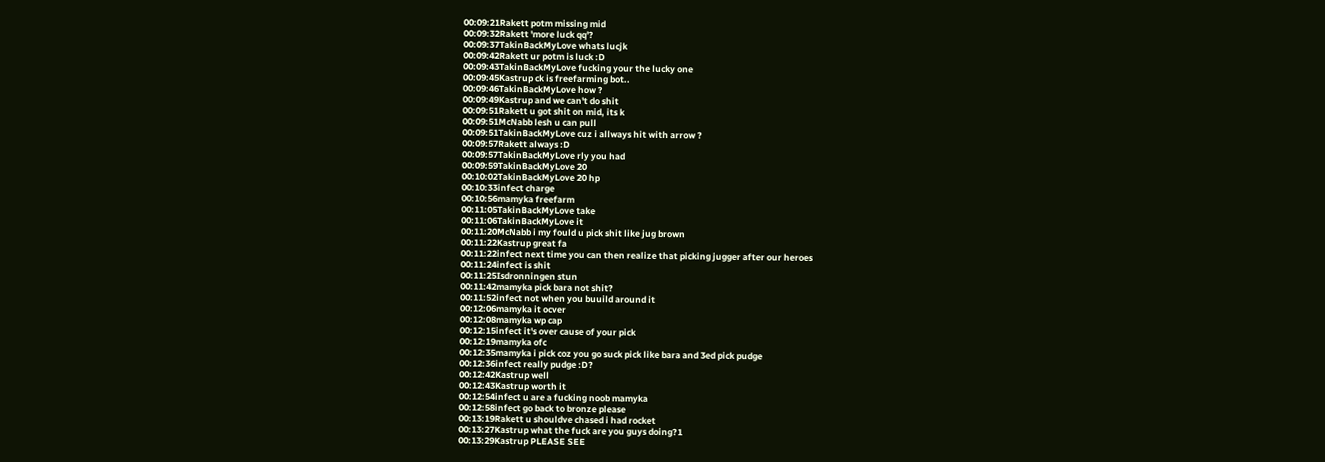00:09:21Rakett potm missing mid
00:09:32Rakett 'more luck qq'?
00:09:37TakinBackMyLove whats lucjk
00:09:42Rakett ur potm is luck :D
00:09:43TakinBackMyLove fucking your the lucky one
00:09:45Kastrup ck is freefarming bot..
00:09:46TakinBackMyLove how ?
00:09:49Kastrup and we can't do shit
00:09:51Rakett u got shit on mid, its k
00:09:51McNabb lesh u can pull
00:09:51TakinBackMyLove cuz i allways hit with arrow ?
00:09:57Rakett always :D
00:09:57TakinBackMyLove rly you had
00:09:59TakinBackMyLove 20
00:10:02TakinBackMyLove 20 hp
00:10:33infect charge
00:10:56mamyka freefarm
00:11:05TakinBackMyLove take
00:11:06TakinBackMyLove it
00:11:20McNabb i my fould u pick shit like jug brown
00:11:22Kastrup great fa
00:11:22infect next time you can then realize that picking jugger after our heroes
00:11:24infect is shit
00:11:25Isdronningen stun
00:11:42mamyka pick bara not shit?
00:11:52infect not when you buuild around it
00:12:06mamyka it ocver
00:12:08mamyka wp cap
00:12:15infect it's over cause of your pick
00:12:19mamyka ofc
00:12:35mamyka i pick coz you go suck pick like bara and 3ed pick pudge
00:12:36infect really pudge :D?
00:12:42Kastrup well
00:12:43Kastrup worth it
00:12:54infect u are a fucking noob mamyka
00:12:58infect go back to bronze please
00:13:19Rakett u shouldve chased i had rocket
00:13:27Kastrup what the fuck are you guys doing?1
00:13:29Kastrup PLEASE SEE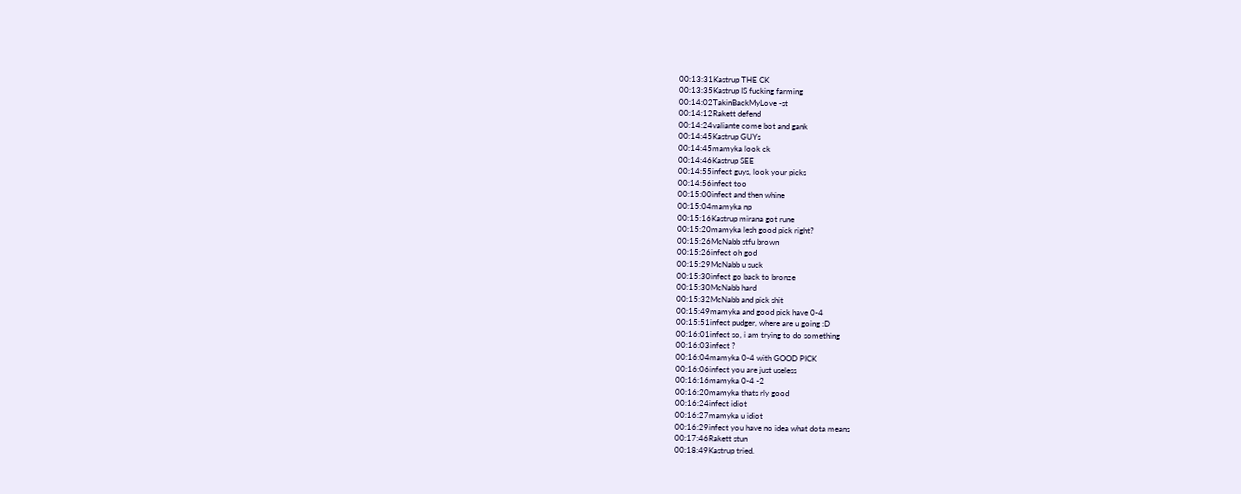00:13:31Kastrup THE CK
00:13:35Kastrup IS fucking farming
00:14:02TakinBackMyLove -st
00:14:12Rakett defend
00:14:24valiante come bot and gank
00:14:45Kastrup GUYs
00:14:45mamyka look ck
00:14:46Kastrup SEE
00:14:55infect guys, look your picks
00:14:56infect too
00:15:00infect and then whine
00:15:04mamyka np
00:15:16Kastrup mirana got rune
00:15:20mamyka lesh good pick right?
00:15:26McNabb stfu brown
00:15:26infect oh god
00:15:29McNabb u suck
00:15:30infect go back to bronze
00:15:30McNabb hard
00:15:32McNabb and pick shit
00:15:49mamyka and good pick have 0-4
00:15:51infect pudger, where are u going :D
00:16:01infect so, i am trying to do something
00:16:03infect ?
00:16:04mamyka 0-4 with GOOD PICK
00:16:06infect you are just useless
00:16:16mamyka 0-4 -2
00:16:20mamyka thats rly good
00:16:24infect idiot
00:16:27mamyka u idiot
00:16:29infect you have no idea what dota means
00:17:46Rakett stun
00:18:49Kastrup tried.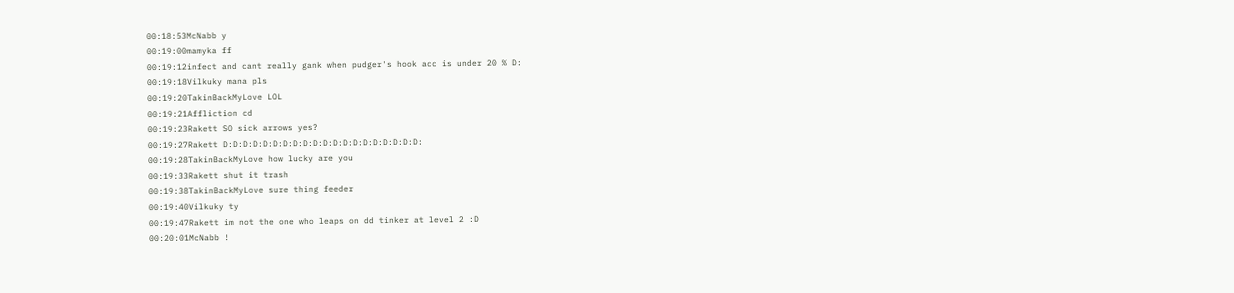00:18:53McNabb y
00:19:00mamyka ff
00:19:12infect and cant really gank when pudger's hook acc is under 20 % D:
00:19:18Vilkuky mana pls
00:19:20TakinBackMyLove LOL
00:19:21Affliction cd
00:19:23Rakett SO sick arrows yes?
00:19:27Rakett D:D:D:D:D:D:D:D:D:D:D:D:D:D:D:D:D:D:D:D:
00:19:28TakinBackMyLove how lucky are you
00:19:33Rakett shut it trash
00:19:38TakinBackMyLove sure thing feeder
00:19:40Vilkuky ty
00:19:47Rakett im not the one who leaps on dd tinker at level 2 :D
00:20:01McNabb !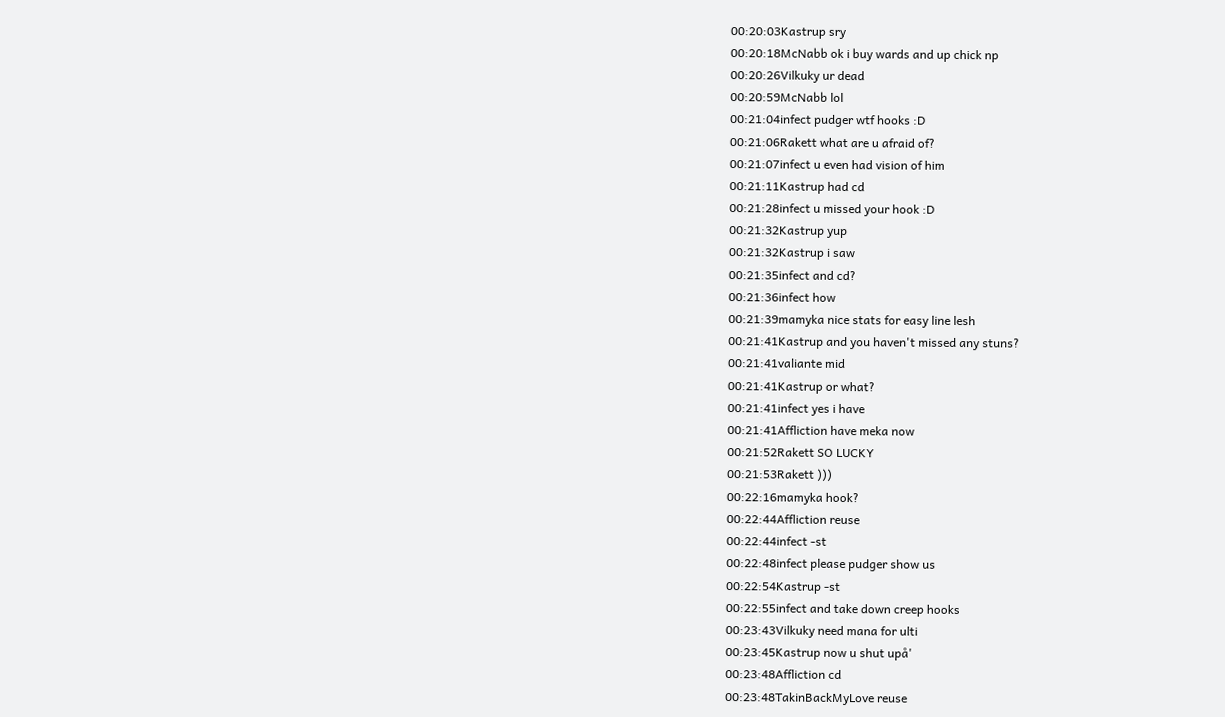00:20:03Kastrup sry
00:20:18McNabb ok i buy wards and up chick np
00:20:26Vilkuky ur dead
00:20:59McNabb lol
00:21:04infect pudger wtf hooks :D
00:21:06Rakett what are u afraid of?
00:21:07infect u even had vision of him
00:21:11Kastrup had cd
00:21:28infect u missed your hook :D
00:21:32Kastrup yup
00:21:32Kastrup i saw
00:21:35infect and cd?
00:21:36infect how
00:21:39mamyka nice stats for easy line lesh
00:21:41Kastrup and you haven't missed any stuns?
00:21:41valiante mid
00:21:41Kastrup or what?
00:21:41infect yes i have
00:21:41Affliction have meka now
00:21:52Rakett SO LUCKY
00:21:53Rakett )))
00:22:16mamyka hook?
00:22:44Affliction reuse
00:22:44infect -st
00:22:48infect please pudger show us
00:22:54Kastrup -st
00:22:55infect and take down creep hooks
00:23:43Vilkuky need mana for ulti
00:23:45Kastrup now u shut upå'
00:23:48Affliction cd
00:23:48TakinBackMyLove reuse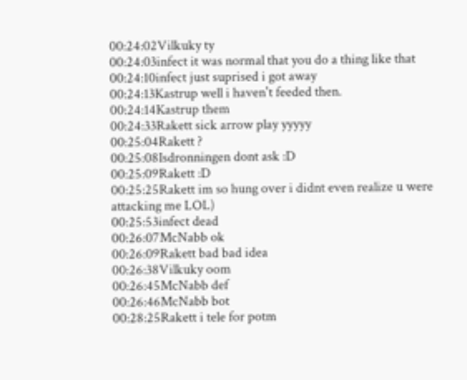00:24:02Vilkuky ty
00:24:03infect it was normal that you do a thing like that
00:24:10infect just suprised i got away
00:24:13Kastrup well i haven't feeded then.
00:24:14Kastrup them
00:24:33Rakett sick arrow play yyyyy
00:25:04Rakett ?
00:25:08Isdronningen dont ask :D
00:25:09Rakett :D
00:25:25Rakett im so hung over i didnt even realize u were attacking me LOL)
00:25:53infect dead
00:26:07McNabb ok
00:26:09Rakett bad bad idea
00:26:38Vilkuky oom
00:26:45McNabb def
00:26:46McNabb bot
00:28:25Rakett i tele for potm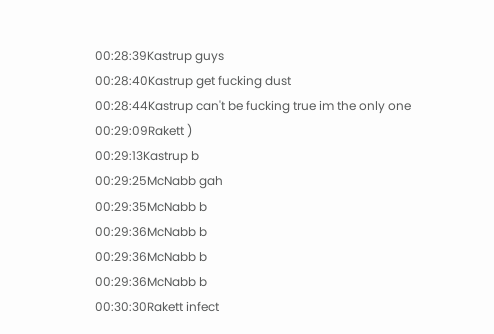00:28:39Kastrup guys
00:28:40Kastrup get fucking dust
00:28:44Kastrup can't be fucking true im the only one
00:29:09Rakett )
00:29:13Kastrup b
00:29:25McNabb gah
00:29:35McNabb b
00:29:36McNabb b
00:29:36McNabb b
00:29:36McNabb b
00:30:30Rakett infect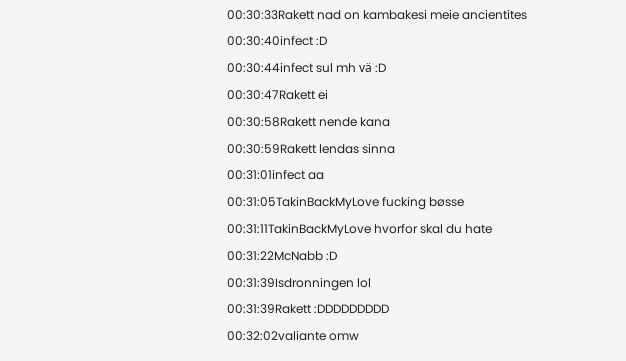00:30:33Rakett nad on kambakesi meie ancientites
00:30:40infect :D
00:30:44infect sul mh vä :D
00:30:47Rakett ei
00:30:58Rakett nende kana
00:30:59Rakett lendas sinna
00:31:01infect aa
00:31:05TakinBackMyLove fucking bøsse
00:31:11TakinBackMyLove hvorfor skal du hate
00:31:22McNabb :D
00:31:39Isdronningen lol
00:31:39Rakett :DDDDDDDDD
00:32:02valiante omw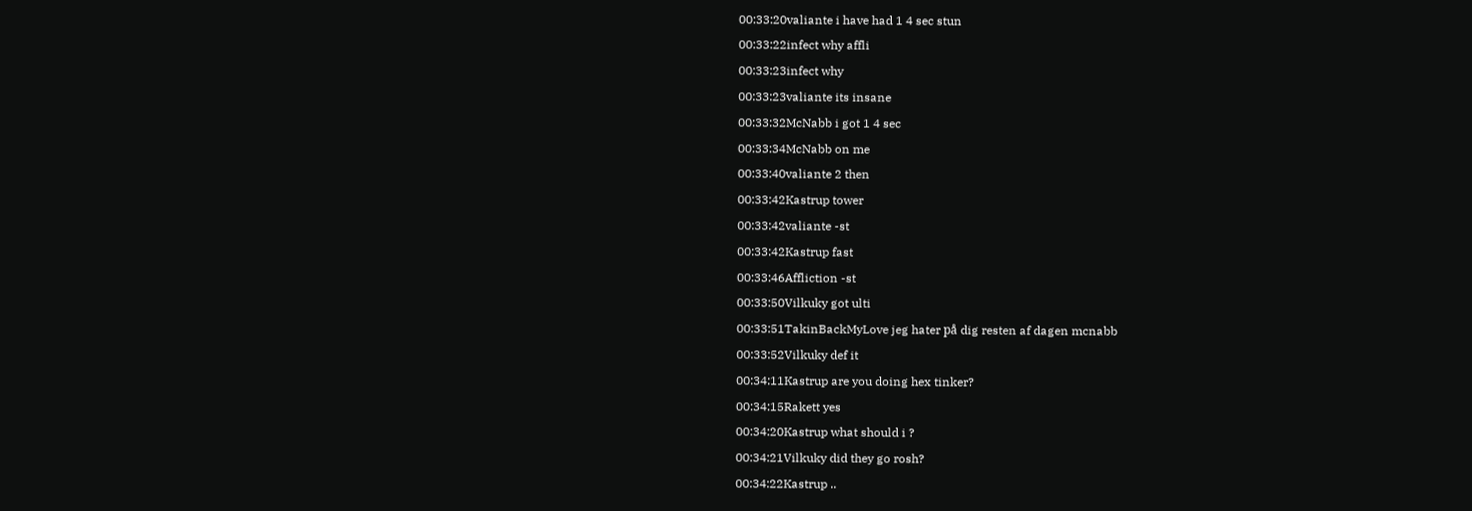00:33:20valiante i have had 1 4 sec stun
00:33:22infect why affli
00:33:23infect why
00:33:23valiante its insane
00:33:32McNabb i got 1 4 sec
00:33:34McNabb on me
00:33:40valiante 2 then
00:33:42Kastrup tower
00:33:42valiante -st
00:33:42Kastrup fast
00:33:46Affliction -st
00:33:50Vilkuky got ulti
00:33:51TakinBackMyLove jeg hater på dig resten af dagen mcnabb
00:33:52Vilkuky def it
00:34:11Kastrup are you doing hex tinker?
00:34:15Rakett yes
00:34:20Kastrup what should i ?
00:34:21Vilkuky did they go rosh?
00:34:22Kastrup ..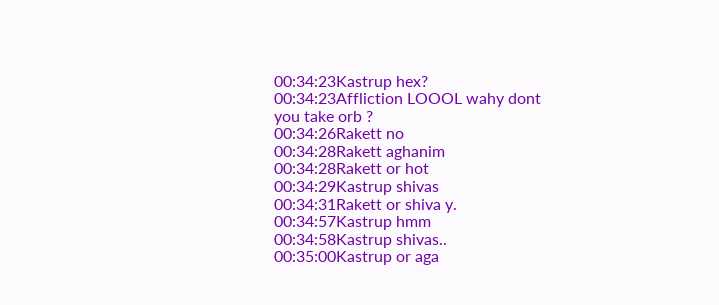00:34:23Kastrup hex?
00:34:23Affliction LOOOL wahy dont you take orb ?
00:34:26Rakett no
00:34:28Rakett aghanim
00:34:28Rakett or hot
00:34:29Kastrup shivas
00:34:31Rakett or shiva y.
00:34:57Kastrup hmm
00:34:58Kastrup shivas..
00:35:00Kastrup or aga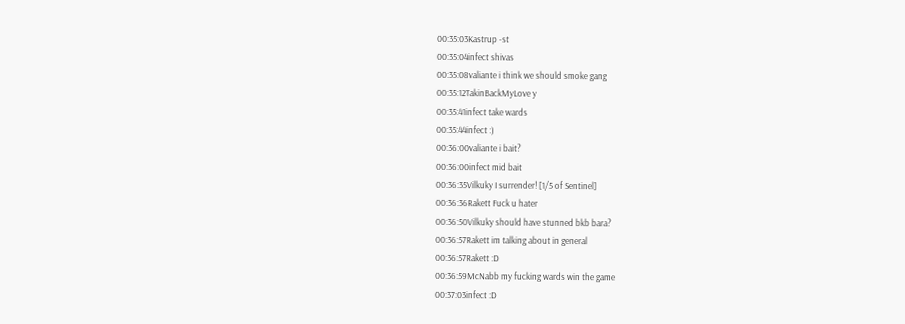00:35:03Kastrup -st
00:35:04infect shivas
00:35:08valiante i think we should smoke gang
00:35:12TakinBackMyLove y
00:35:41infect take wards
00:35:44infect :)
00:36:00valiante i bait?
00:36:00infect mid bait
00:36:35Vilkuky I surrender! [1/5 of Sentinel]
00:36:36Rakett Fuck u hater
00:36:50Vilkuky should have stunned bkb bara?
00:36:57Rakett im talking about in general
00:36:57Rakett :D
00:36:59McNabb my fucking wards win the game
00:37:03infect :D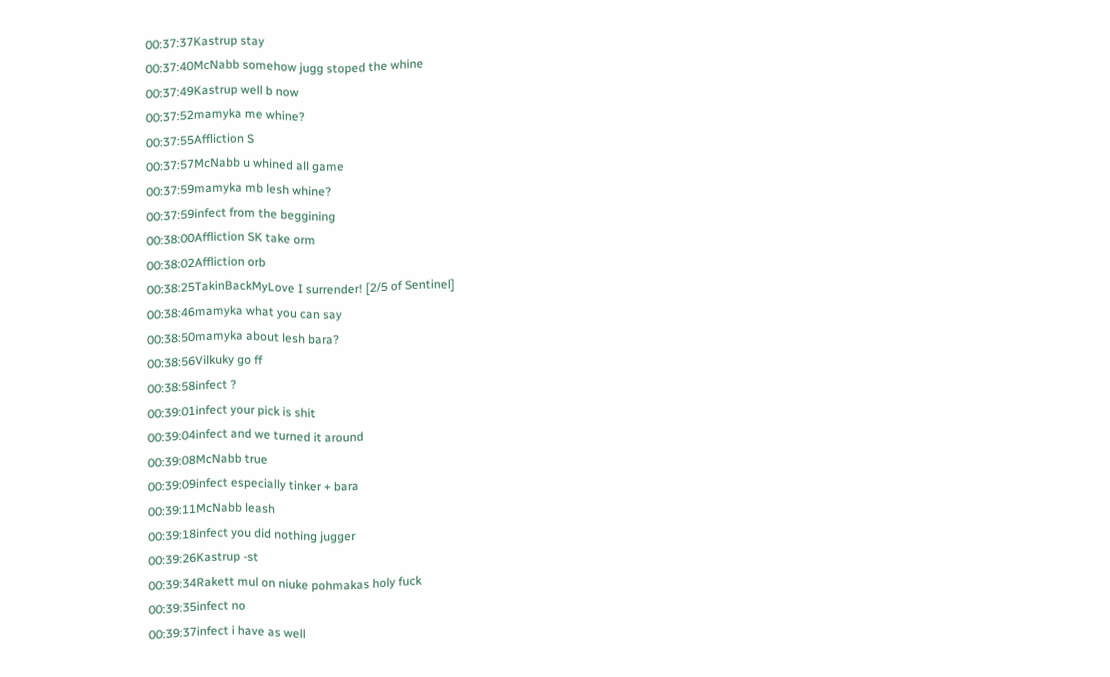00:37:37Kastrup stay
00:37:40McNabb somehow jugg stoped the whine
00:37:49Kastrup well b now
00:37:52mamyka me whine?
00:37:55Affliction S
00:37:57McNabb u whined all game
00:37:59mamyka mb lesh whine?
00:37:59infect from the beggining
00:38:00Affliction SK take orm
00:38:02Affliction orb
00:38:25TakinBackMyLove I surrender! [2/5 of Sentinel]
00:38:46mamyka what you can say
00:38:50mamyka about lesh bara?
00:38:56Vilkuky go ff
00:38:58infect ?
00:39:01infect your pick is shit
00:39:04infect and we turned it around
00:39:08McNabb true
00:39:09infect especially tinker + bara
00:39:11McNabb leash
00:39:18infect you did nothing jugger
00:39:26Kastrup -st
00:39:34Rakett mul on niuke pohmakas holy fuck
00:39:35infect no
00:39:37infect i have as well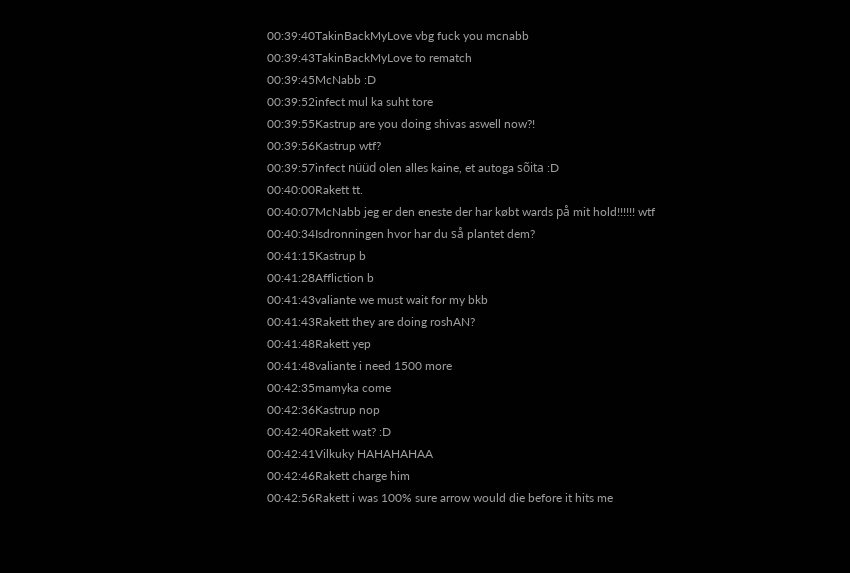00:39:40TakinBackMyLove vbg fuck you mcnabb
00:39:43TakinBackMyLove to rematch
00:39:45McNabb :D
00:39:52infect mul ka suht tore
00:39:55Kastrup are you doing shivas aswell now?!
00:39:56Kastrup wtf?
00:39:57infect nüüd olen alles kaine, et autoga sõita :D
00:40:00Rakett tt.
00:40:07McNabb jeg er den eneste der har købt wards på mit hold!!!!!! wtf
00:40:34Isdronningen hvor har du så plantet dem?
00:41:15Kastrup b
00:41:28Affliction b
00:41:43valiante we must wait for my bkb
00:41:43Rakett they are doing roshAN?
00:41:48Rakett yep
00:41:48valiante i need 1500 more
00:42:35mamyka come
00:42:36Kastrup nop
00:42:40Rakett wat? :D
00:42:41Vilkuky HAHAHAHAA
00:42:46Rakett charge him
00:42:56Rakett i was 100% sure arrow would die before it hits me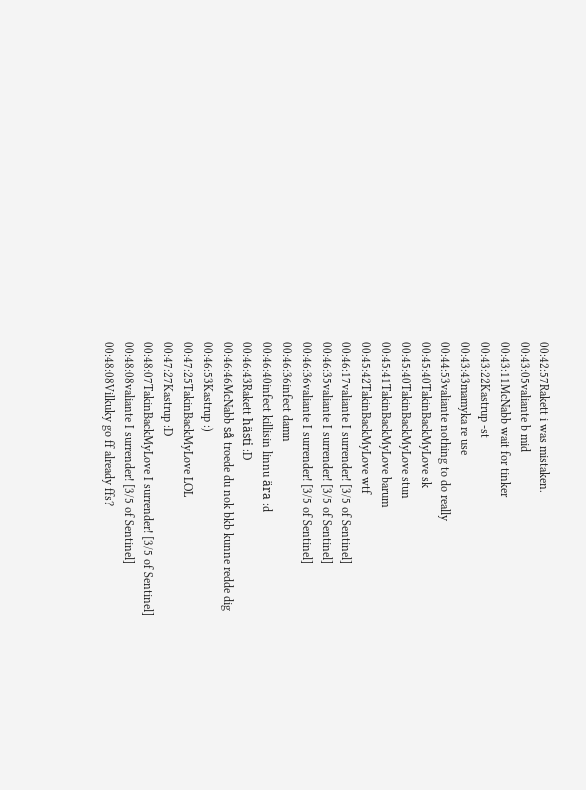00:42:57Rakett i was mistaken.
00:43:05valiante b mid
00:43:11McNabb wait for tinker
00:43:22Kastrup -st
00:43:43mamyka re use
00:44:53valiante nothing to do really
00:45:40TakinBackMyLove sk
00:45:40TakinBackMyLove stun
00:45:41TakinBackMyLove barum
00:45:42TakinBackMyLove wtf
00:46:17valiante I surrender! [3/5 of Sentinel]
00:46:35valiante I surrender! [3/5 of Sentinel]
00:46:36valiante I surrender! [3/5 of Sentinel]
00:46:36infect damn
00:46:40infect killisin linnu ära :d
00:46:43Rakett hästi :D
00:46:46McNabb så troede du nok bkb kunne redde dig
00:46:53Kastrup :)
00:47:25TakinBackMyLove LOL
00:47:27Kastrup :D
00:48:07TakinBackMyLove I surrender! [3/5 of Sentinel]
00:48:08valiante I surrender! [3/5 of Sentinel]
00:48:08Vilkuky go ff already ffs?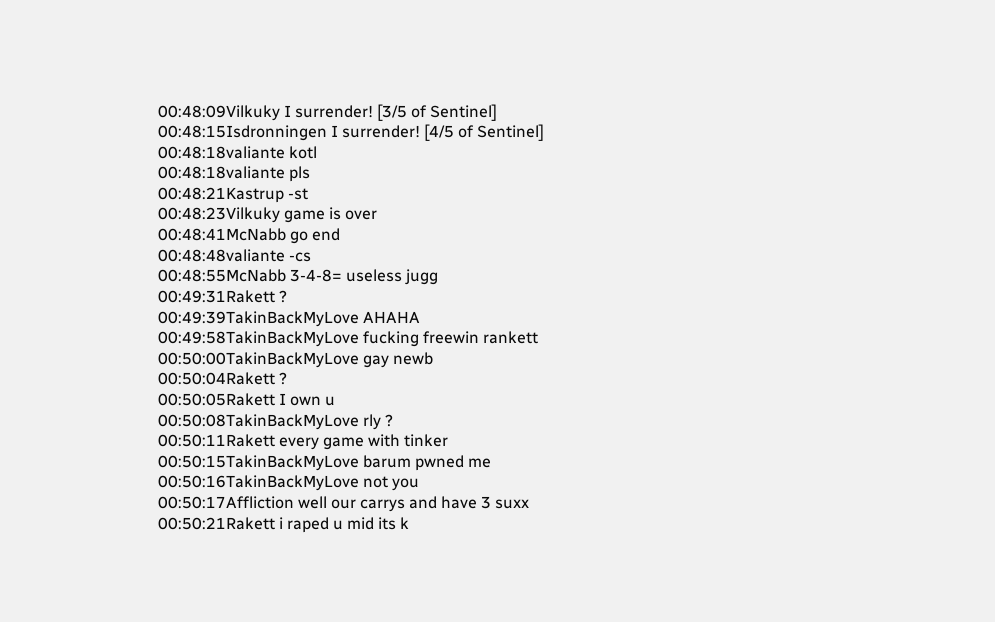00:48:09Vilkuky I surrender! [3/5 of Sentinel]
00:48:15Isdronningen I surrender! [4/5 of Sentinel]
00:48:18valiante kotl
00:48:18valiante pls
00:48:21Kastrup -st
00:48:23Vilkuky game is over
00:48:41McNabb go end
00:48:48valiante -cs
00:48:55McNabb 3-4-8= useless jugg
00:49:31Rakett ?
00:49:39TakinBackMyLove AHAHA
00:49:58TakinBackMyLove fucking freewin rankett
00:50:00TakinBackMyLove gay newb
00:50:04Rakett ?
00:50:05Rakett I own u
00:50:08TakinBackMyLove rly ?
00:50:11Rakett every game with tinker
00:50:15TakinBackMyLove barum pwned me
00:50:16TakinBackMyLove not you
00:50:17Affliction well our carrys and have 3 suxx
00:50:21Rakett i raped u mid its k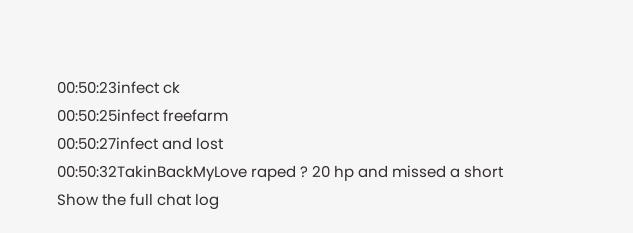00:50:23infect ck
00:50:25infect freefarm
00:50:27infect and lost
00:50:32TakinBackMyLove raped ? 20 hp and missed a short
Show the full chat log